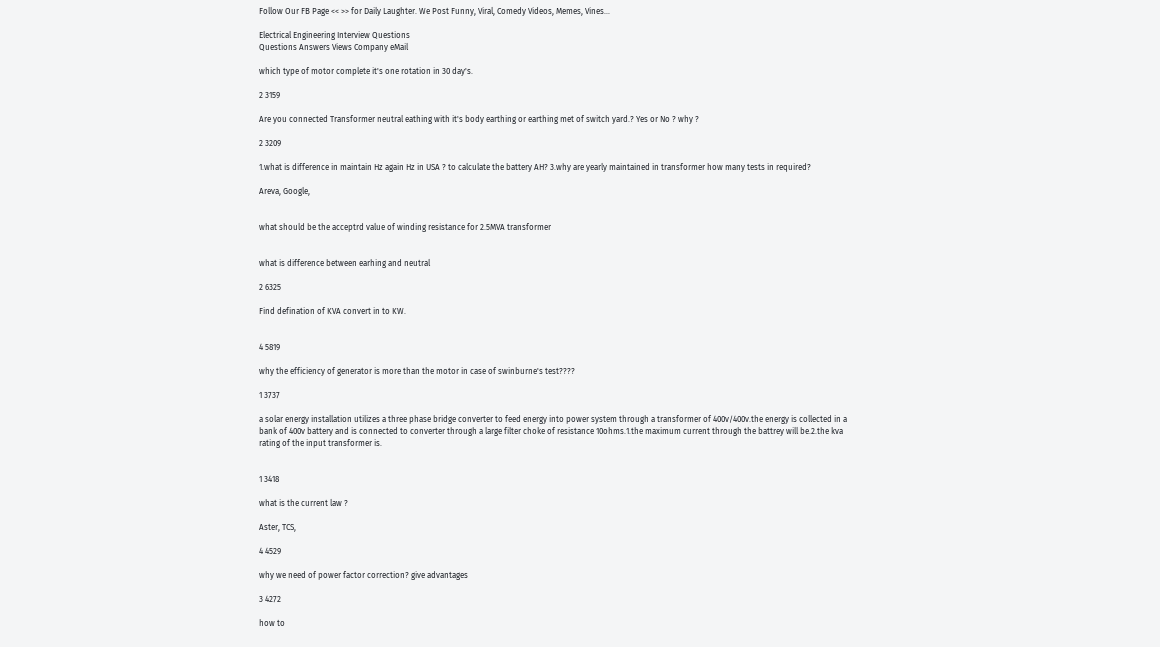Follow Our FB Page << >> for Daily Laughter. We Post Funny, Viral, Comedy Videos, Memes, Vines...

Electrical Engineering Interview Questions
Questions Answers Views Company eMail

which type of motor complete it's one rotation in 30 day's.

2 3159

Are you connected Transformer neutral eathing with it's body earthing or earthing met of switch yard.? Yes or No ? why ?

2 3209

1.what is difference in maintain Hz again Hz in USA ? to calculate the battery AH? 3.why are yearly maintained in transformer how many tests in required?

Areva, Google,


what should be the acceptrd value of winding resistance for 2.5MVA transformer


what is difference between earhing and neutral

2 6325

Find defination of KVA convert in to KW.


4 5819

why the efficiency of generator is more than the motor in case of swinburne's test????

1 3737

a solar energy installation utilizes a three phase bridge converter to feed energy into power system through a transformer of 400v/400v.the energy is collected in a bank of 400v battery and is connected to converter through a large filter choke of resistance 10ohms.1.the maximum current through the battrey will be.2.the kva rating of the input transformer is.


1 3418

what is the current law ?

Aster, TCS,

4 4529

why we need of power factor correction? give advantages

3 4272

how to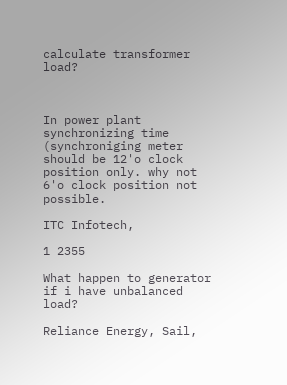calculate transformer load?



In power plant synchronizing time (synchroniging meter should be 12'o clock position only. why not 6'o clock position not possible.

ITC Infotech,

1 2355

What happen to generator if i have unbalanced load?

Reliance Energy, Sail,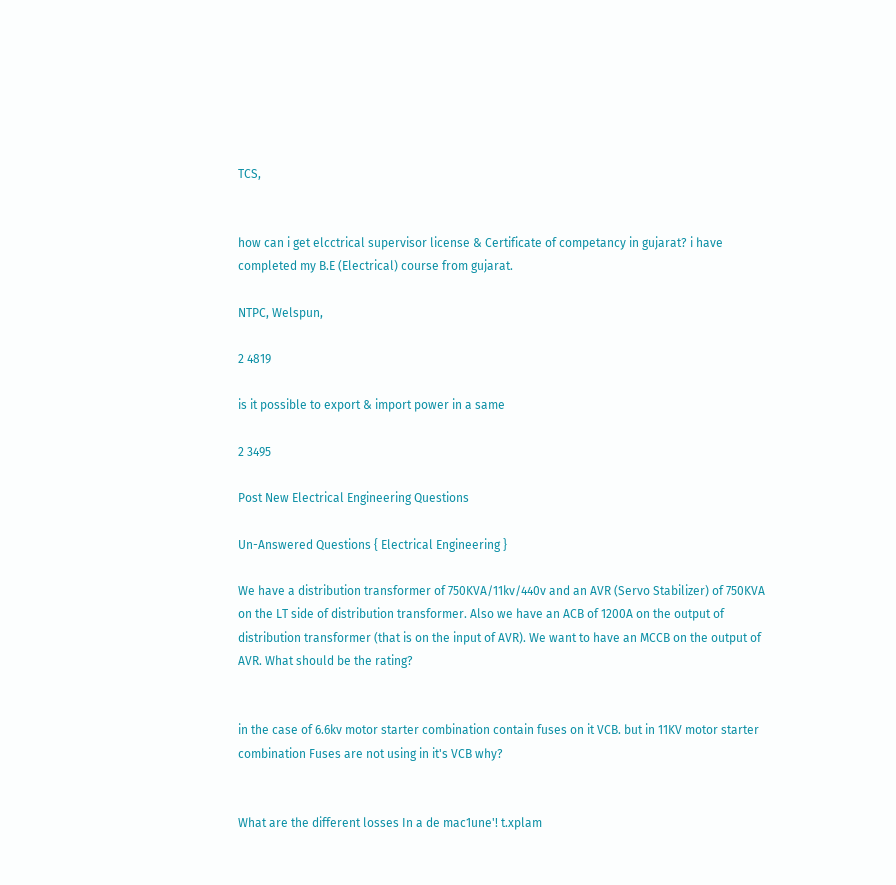TCS,


how can i get elcctrical supervisor license & Certificate of competancy in gujarat? i have completed my B.E (Electrical) course from gujarat.

NTPC, Welspun,

2 4819

is it possible to export & import power in a same

2 3495

Post New Electrical Engineering Questions

Un-Answered Questions { Electrical Engineering }

We have a distribution transformer of 750KVA/11kv/440v and an AVR (Servo Stabilizer) of 750KVA on the LT side of distribution transformer. Also we have an ACB of 1200A on the output of distribution transformer (that is on the input of AVR). We want to have an MCCB on the output of AVR. What should be the rating?


in the case of 6.6kv motor starter combination contain fuses on it VCB. but in 11KV motor starter combination Fuses are not using in it's VCB why?


What are the different losses In a de mac1une'! t.xplam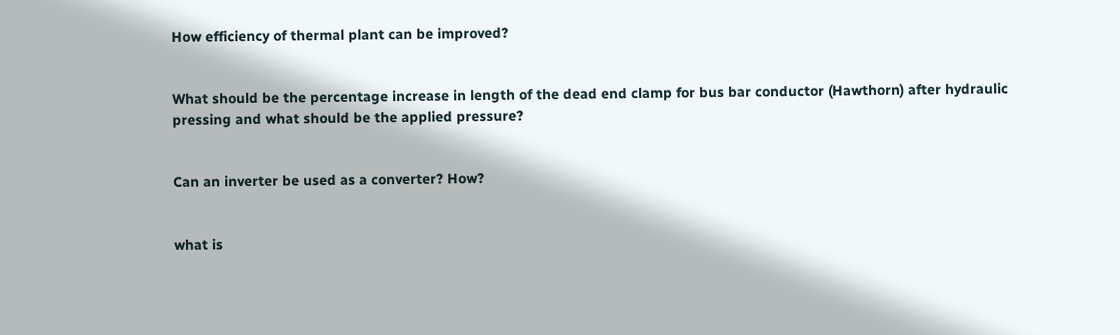How efficiency of thermal plant can be improved?


What should be the percentage increase in length of the dead end clamp for bus bar conductor (Hawthorn) after hydraulic pressing and what should be the applied pressure?


Can an inverter be used as a converter? How?


what is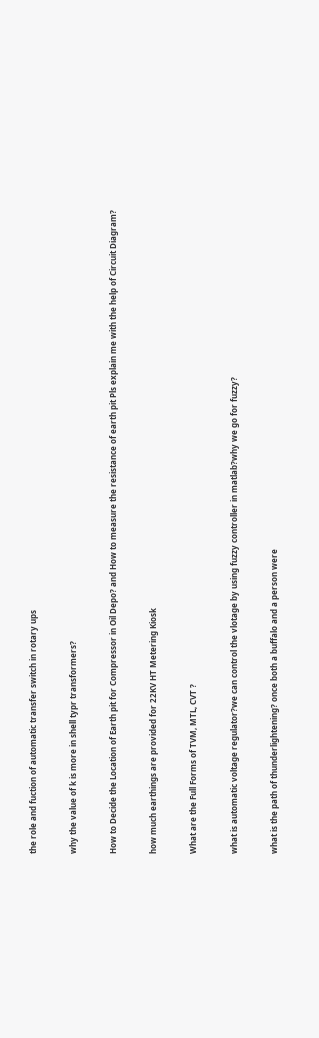the role and fuction of automatic transfer switch in rotary ups


why the value of k is more in shell typr transformers?


How to Decide the Location of Earth pit for Compressor in Oil Depo? and How to measure the resistance of earth pit Pls explain me with the help of Circuit Diagram?


how much earthings are provided for 22KV HT Metering Kiosk


What are the Full Forms of TVM, MTL, CVT ?


what is automatic voltage regulator?we can control the vlotage by using fuzzy controller in matlab?why we go for fuzzy?


what is the path of thunderlightening? once both a buffalo and a person were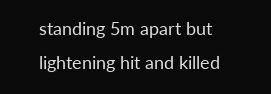standing 5m apart but lightening hit and killed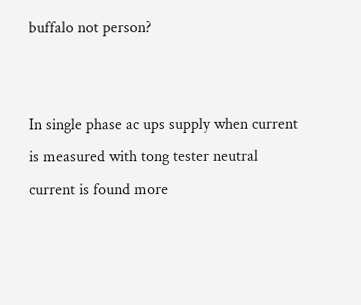buffalo not person?


In single phase ac ups supply when current is measured with tong tester neutral current is found more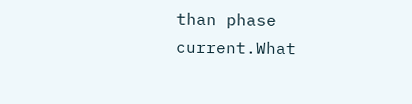than phase current.What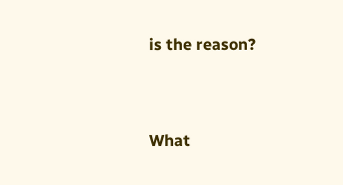is the reason?


What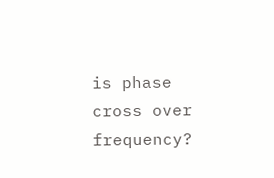is phase cross over frequency?